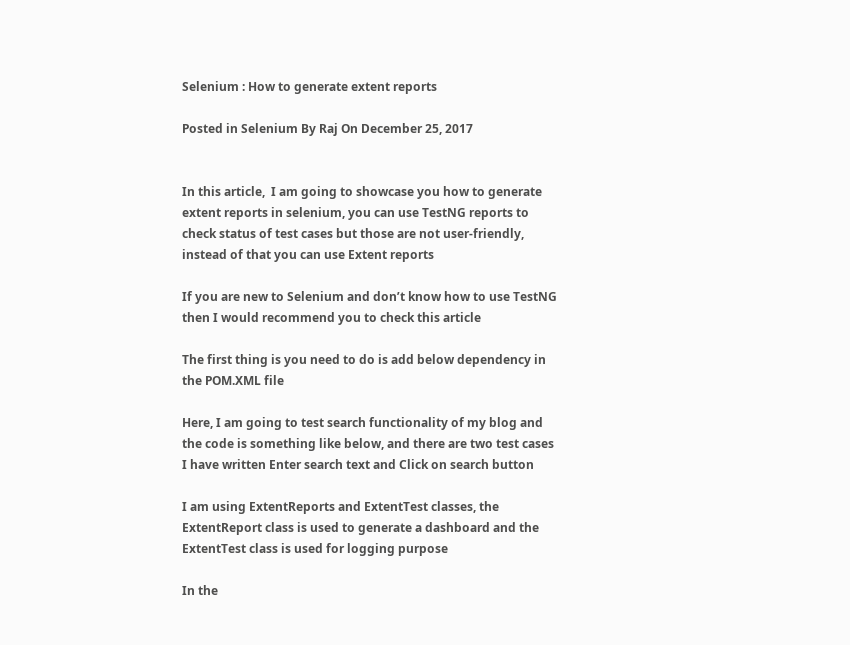Selenium : How to generate extent reports

Posted in Selenium By Raj On December 25, 2017


In this article,  I am going to showcase you how to generate extent reports in selenium, you can use TestNG reports to check status of test cases but those are not user-friendly, instead of that you can use Extent reports

If you are new to Selenium and don’t know how to use TestNG then I would recommend you to check this article

The first thing is you need to do is add below dependency in the POM.XML file

Here, I am going to test search functionality of my blog and the code is something like below, and there are two test cases I have written Enter search text and Click on search button

I am using ExtentReports and ExtentTest classes, the ExtentReport class is used to generate a dashboard and the ExtentTest class is used for logging purpose

In the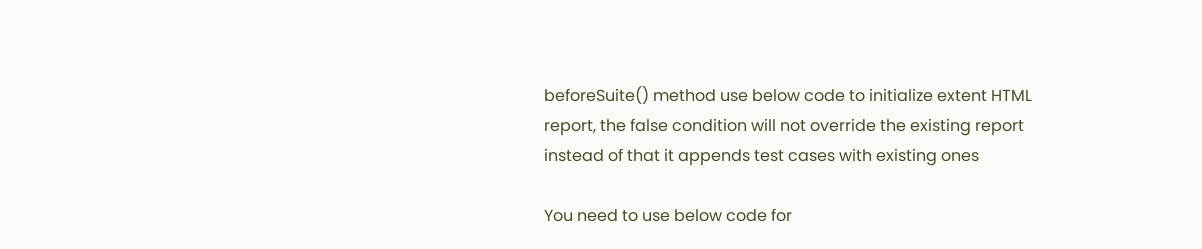beforeSuite() method use below code to initialize extent HTML report, the false condition will not override the existing report instead of that it appends test cases with existing ones

You need to use below code for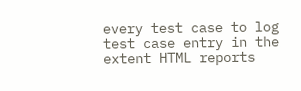every test case to log test case entry in the extent HTML reports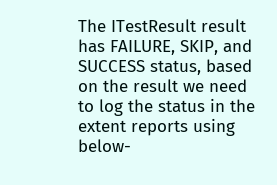The ITestResult result has FAILURE, SKIP, and SUCCESS status, based on the result we need to log the status in the extent reports using below-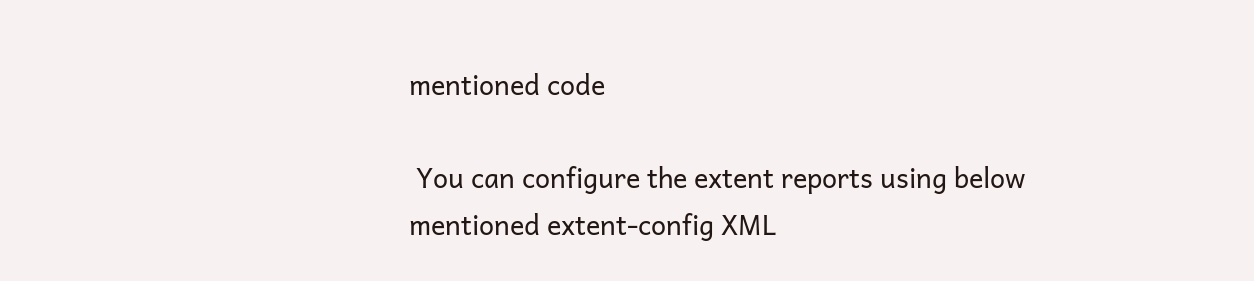mentioned code

 You can configure the extent reports using below mentioned extent-config XML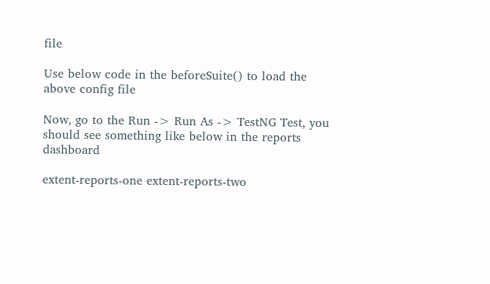file

Use below code in the beforeSuite() to load the above config file

Now, go to the Run -> Run As -> TestNG Test, you should see something like below in the reports dashboard

extent-reports-one extent-reports-two